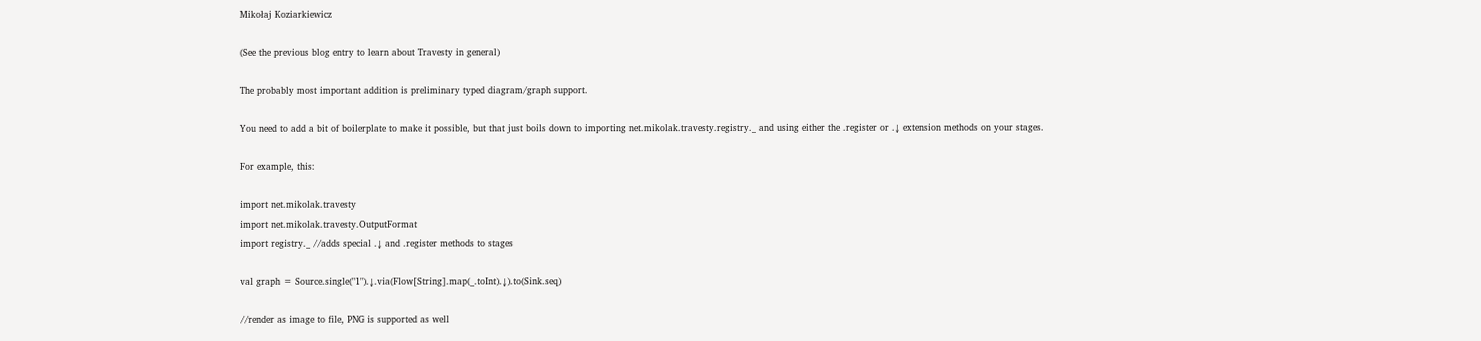Mikołaj Koziarkiewicz

(See the previous blog entry to learn about Travesty in general)

The probably most important addition is preliminary typed diagram/graph support.

You need to add a bit of boilerplate to make it possible, but that just boils down to importing net.mikolak.travesty.registry._ and using either the .register or .↓ extension methods on your stages.

For example, this:

import net.mikolak.travesty
import net.mikolak.travesty.OutputFormat
import registry._ //adds special .↓ and .register methods to stages

val graph = Source.single("1").↓.via(Flow[String].map(_.toInt).↓).to(Sink.seq)

//render as image to file, PNG is supported as well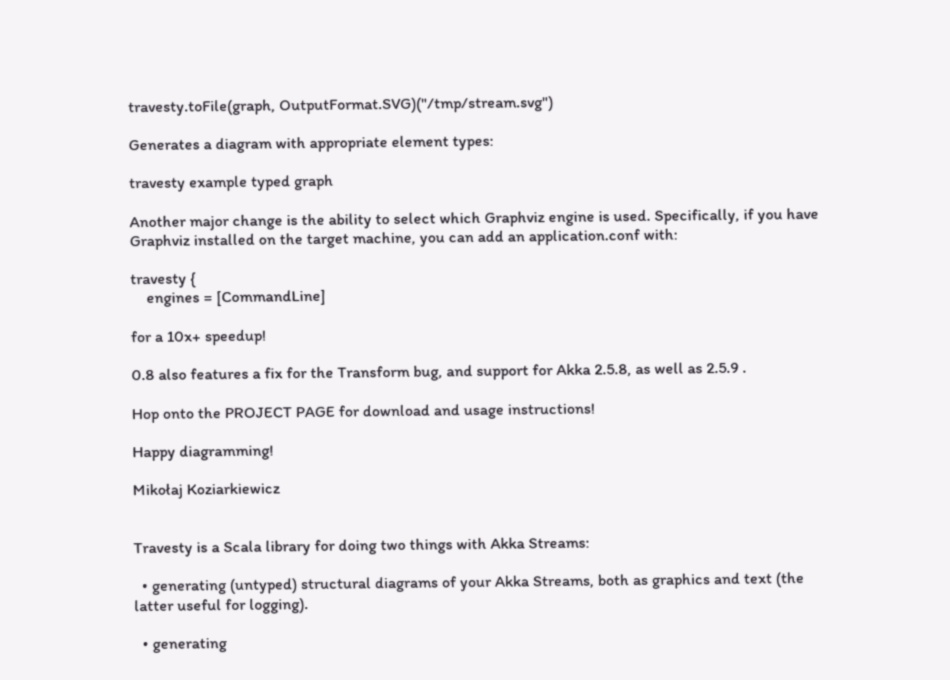travesty.toFile(graph, OutputFormat.SVG)("/tmp/stream.svg")

Generates a diagram with appropriate element types:

travesty example typed graph

Another major change is the ability to select which Graphviz engine is used. Specifically, if you have Graphviz installed on the target machine, you can add an application.conf with:

travesty {
    engines = [CommandLine]

for a 10x+ speedup!

0.8 also features a fix for the Transform bug, and support for Akka 2.5.8, as well as 2.5.9 .

Hop onto the PROJECT PAGE for download and usage instructions!

Happy diagramming!

Mikołaj Koziarkiewicz


Travesty is a Scala library for doing two things with Akka Streams:

  • generating (untyped) structural diagrams of your Akka Streams, both as graphics and text (the latter useful for logging).

  • generating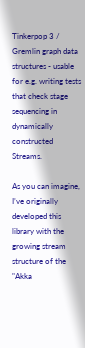Tinkerpop 3 / Gremlin graph data structures - usable for e.g. writing tests that check stage sequencing in dynamically constructed Streams.

As you can imagine, I’ve originally developed this library with the growing stream structure of the "Akka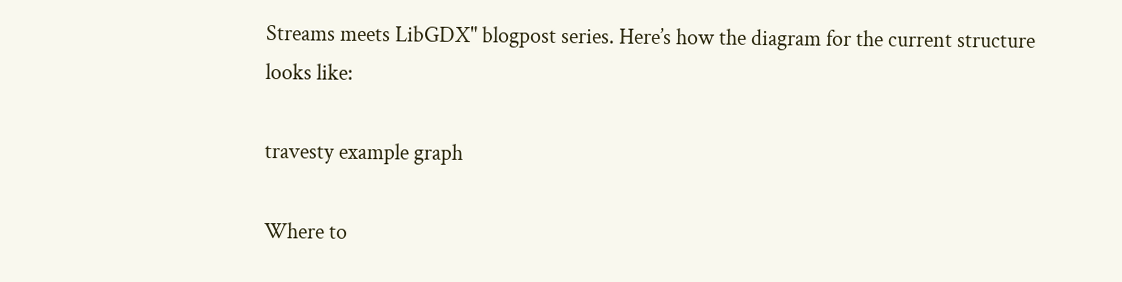Streams meets LibGDX" blogpost series. Here’s how the diagram for the current structure looks like:

travesty example graph

Where to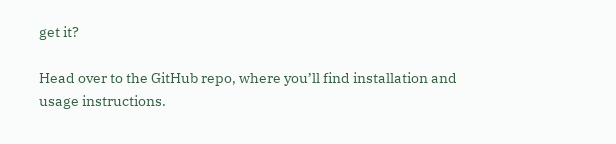get it?

Head over to the GitHub repo, where you’ll find installation and usage instructions.